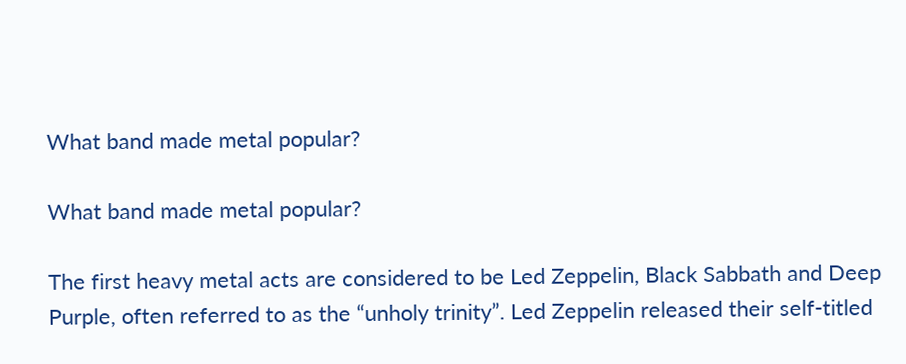What band made metal popular?

What band made metal popular?

The first heavy metal acts are considered to be Led Zeppelin, Black Sabbath and Deep Purple, often referred to as the “unholy trinity”. Led Zeppelin released their self-titled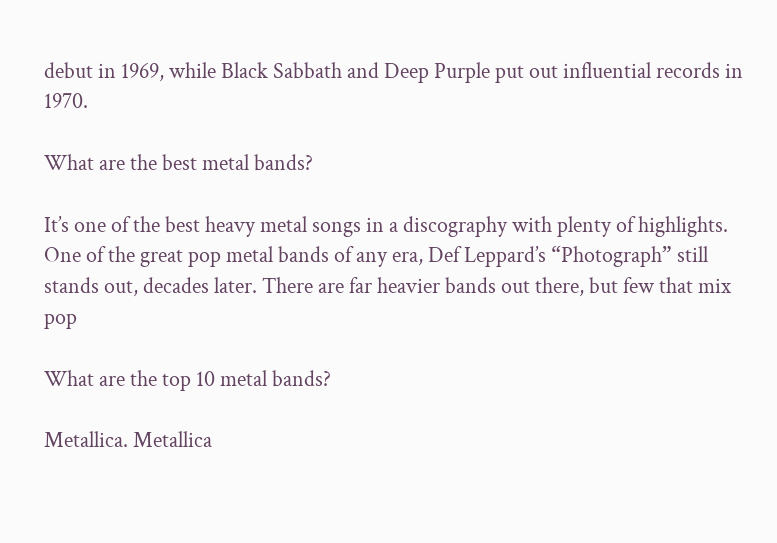debut in 1969, while Black Sabbath and Deep Purple put out influential records in 1970.

What are the best metal bands?

It’s one of the best heavy metal songs in a discography with plenty of highlights. One of the great pop metal bands of any era, Def Leppard’s “Photograph” still stands out, decades later. There are far heavier bands out there, but few that mix pop

What are the top 10 metal bands?

Metallica. Metallica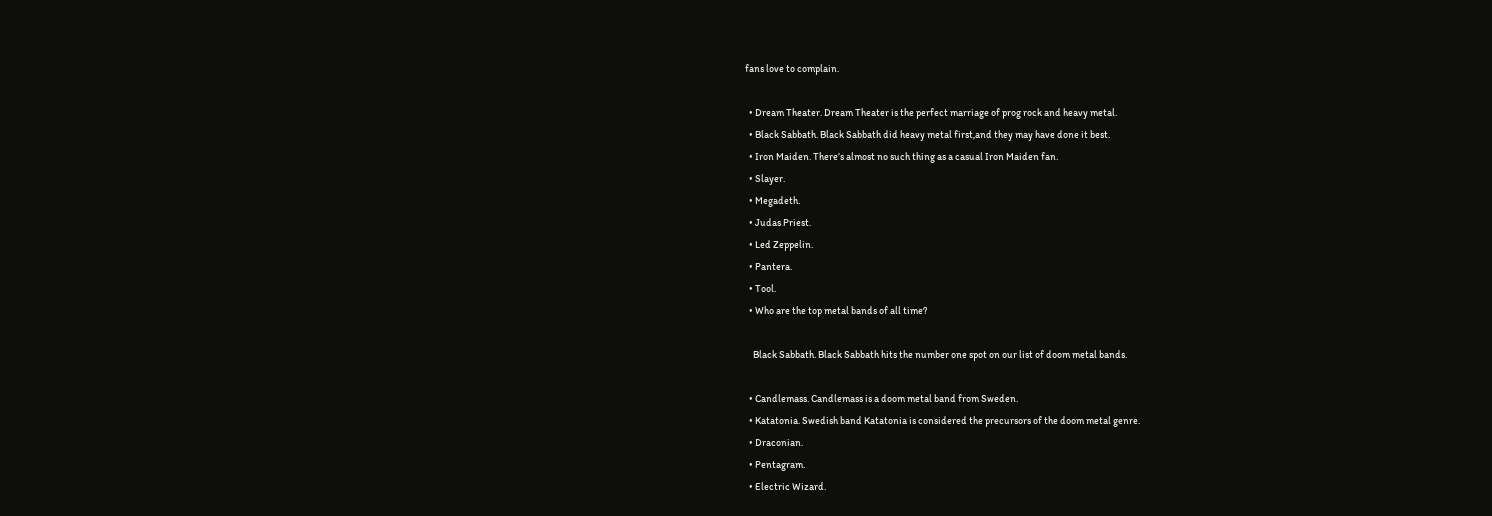fans love to complain.

  • Dream Theater. Dream Theater is the perfect marriage of prog rock and heavy metal.
  • Black Sabbath. Black Sabbath did heavy metal first,and they may have done it best.
  • Iron Maiden. There’s almost no such thing as a casual Iron Maiden fan.
  • Slayer.
  • Megadeth.
  • Judas Priest.
  • Led Zeppelin.
  • Pantera.
  • Tool.
  • Who are the top metal bands of all time?

    Black Sabbath. Black Sabbath hits the number one spot on our list of doom metal bands.

  • Candlemass. Candlemass is a doom metal band from Sweden.
  • Katatonia. Swedish band Katatonia is considered the precursors of the doom metal genre.
  • Draconian.
  • Pentagram.
  • Electric Wizard.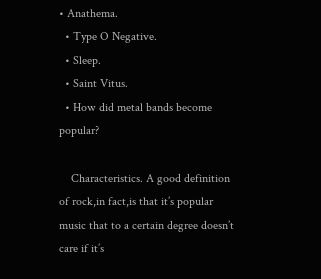• Anathema.
  • Type O Negative.
  • Sleep.
  • Saint Vitus.
  • How did metal bands become popular?

    Characteristics. A good definition of rock,in fact,is that it’s popular music that to a certain degree doesn’t care if it’s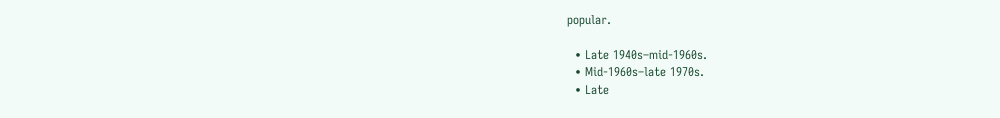popular.

  • Late 1940s–mid-1960s.
  • Mid-1960s–late 1970s.
  • Late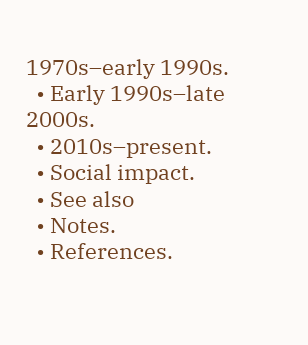1970s–early 1990s.
  • Early 1990s–late 2000s.
  • 2010s–present.
  • Social impact.
  • See also
  • Notes.
  • References.